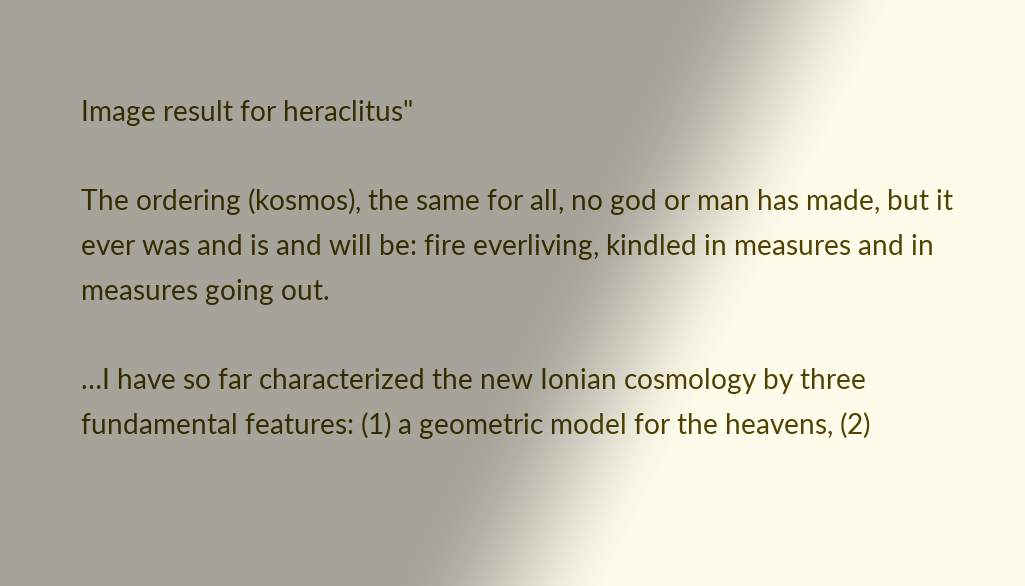Image result for heraclitus"

The ordering (kosmos), the same for all, no god or man has made, but it ever was and is and will be: fire everliving, kindled in measures and in measures going out.

…I have so far characterized the new Ionian cosmology by three fundamental features: (1) a geometric model for the heavens, (2)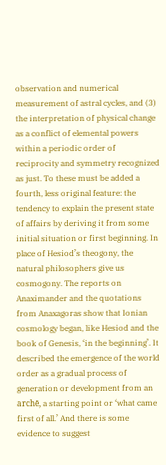observation and numerical measurement of astral cycles, and (3) the interpretation of physical change as a conflict of elemental powers within a periodic order of reciprocity and symmetry recognized as just. To these must be added a fourth, less original feature: the tendency to explain the present state of affairs by deriving it from some initial situation or first beginning. In place of Hesiod’s theogony, the natural philosophers give us cosmogony. The reports on Anaximander and the quotations from Anaxagoras show that Ionian cosmology began, like Hesiod and the book of Genesis, ‘in the beginning’. It described the emergence of the world order as a gradual process of generation or development from an archē, a starting point or ‘what came first of all.’ And there is some evidence to suggest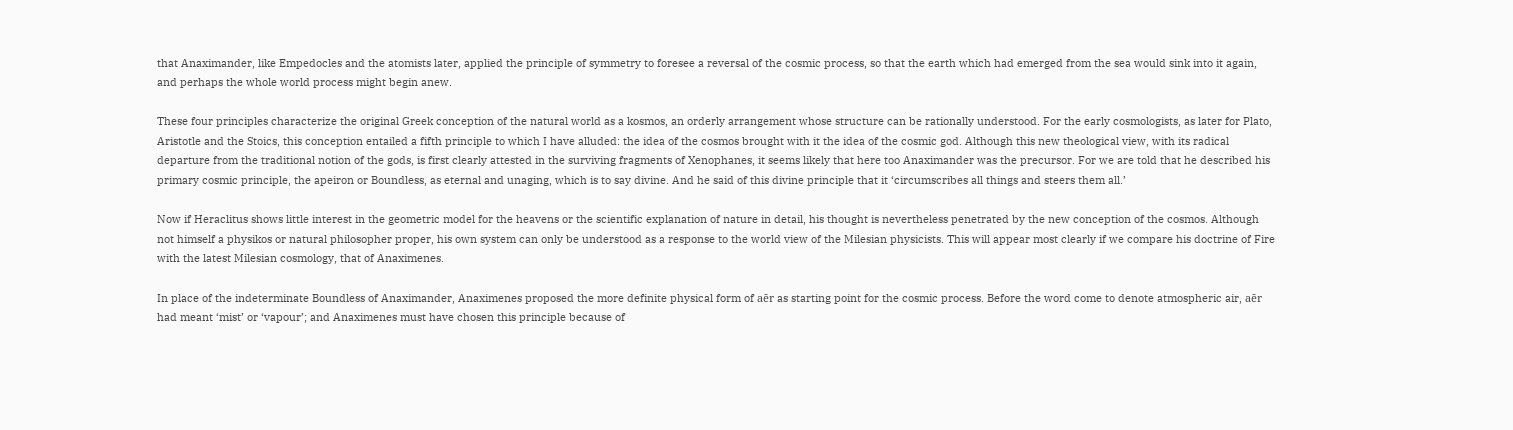that Anaximander, like Empedocles and the atomists later, applied the principle of symmetry to foresee a reversal of the cosmic process, so that the earth which had emerged from the sea would sink into it again, and perhaps the whole world process might begin anew.

These four principles characterize the original Greek conception of the natural world as a kosmos, an orderly arrangement whose structure can be rationally understood. For the early cosmologists, as later for Plato, Aristotle and the Stoics, this conception entailed a fifth principle to which I have alluded: the idea of the cosmos brought with it the idea of the cosmic god. Although this new theological view, with its radical departure from the traditional notion of the gods, is first clearly attested in the surviving fragments of Xenophanes, it seems likely that here too Anaximander was the precursor. For we are told that he described his primary cosmic principle, the apeiron or Boundless, as eternal and unaging, which is to say divine. And he said of this divine principle that it ‘circumscribes all things and steers them all.’

Now if Heraclitus shows little interest in the geometric model for the heavens or the scientific explanation of nature in detail, his thought is nevertheless penetrated by the new conception of the cosmos. Although not himself a physikos or natural philosopher proper, his own system can only be understood as a response to the world view of the Milesian physicists. This will appear most clearly if we compare his doctrine of Fire with the latest Milesian cosmology, that of Anaximenes.

In place of the indeterminate Boundless of Anaximander, Anaximenes proposed the more definite physical form of aēr as starting point for the cosmic process. Before the word come to denote atmospheric air, aēr had meant ‘mist’ or ‘vapour’; and Anaximenes must have chosen this principle because of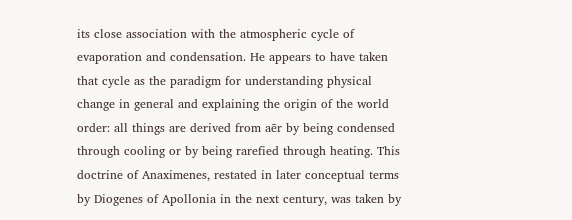its close association with the atmospheric cycle of evaporation and condensation. He appears to have taken that cycle as the paradigm for understanding physical change in general and explaining the origin of the world order: all things are derived from aēr by being condensed through cooling or by being rarefied through heating. This doctrine of Anaximenes, restated in later conceptual terms by Diogenes of Apollonia in the next century, was taken by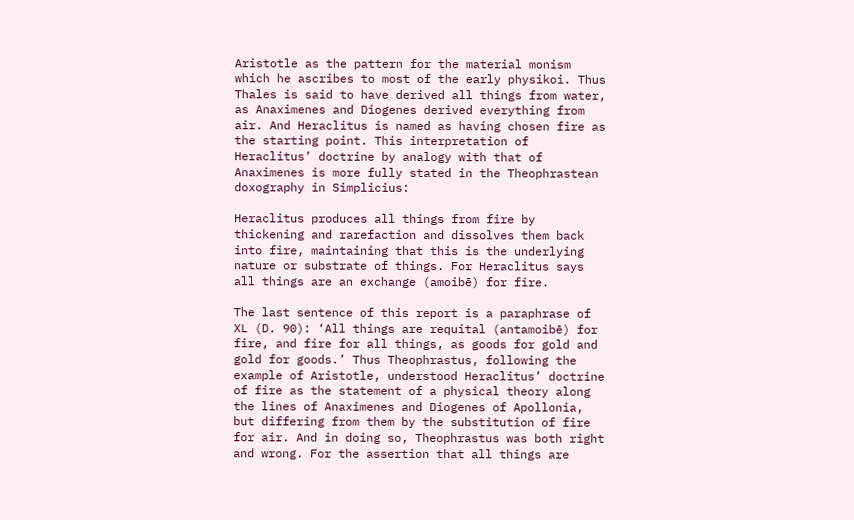Aristotle as the pattern for the material monism which he ascribes to most of the early physikoi. Thus Thales is said to have derived all things from water, as Anaximenes and Diogenes derived everything from air. And Heraclitus is named as having chosen fire as the starting point. This interpretation of Heraclitus’ doctrine by analogy with that of Anaximenes is more fully stated in the Theophrastean doxography in Simplicius:

Heraclitus produces all things from fire by thickening and rarefaction and dissolves them back into fire, maintaining that this is the underlying nature or substrate of things. For Heraclitus says all things are an exchange (amoibē) for fire.

The last sentence of this report is a paraphrase of XL (D. 90): ‘All things are requital (antamoibē) for fire, and fire for all things, as goods for gold and gold for goods.’ Thus Theophrastus, following the example of Aristotle, understood Heraclitus’ doctrine of fire as the statement of a physical theory along the lines of Anaximenes and Diogenes of Apollonia, but differing from them by the substitution of fire for air. And in doing so, Theophrastus was both right and wrong. For the assertion that all things are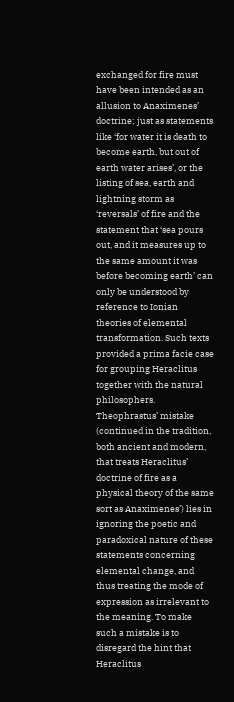exchanged for fire must have been intended as an allusion to Anaximenes’ doctrine; just as statements like ‘for water it is death to become earth, but out of earth water arises’, or the listing of sea, earth and lightning storm as ‘reversals’ of fire and the statement that ‘sea pours out, and it measures up to the same amount it was before becoming earth’ can only be understood by reference to Ionian theories of elemental transformation. Such texts provided a prima facie case for grouping Heraclitus together with the natural philosophers. Theophrastus’ mistake (continued in the tradition, both ancient and modern, that treats Heraclitus’ doctrine of fire as a physical theory of the same sort as Anaximenes’) lies in ignoring the poetic and paradoxical nature of these statements concerning elemental change, and thus treating the mode of expression as irrelevant to the meaning. To make such a mistake is to disregard the hint that Heraclitus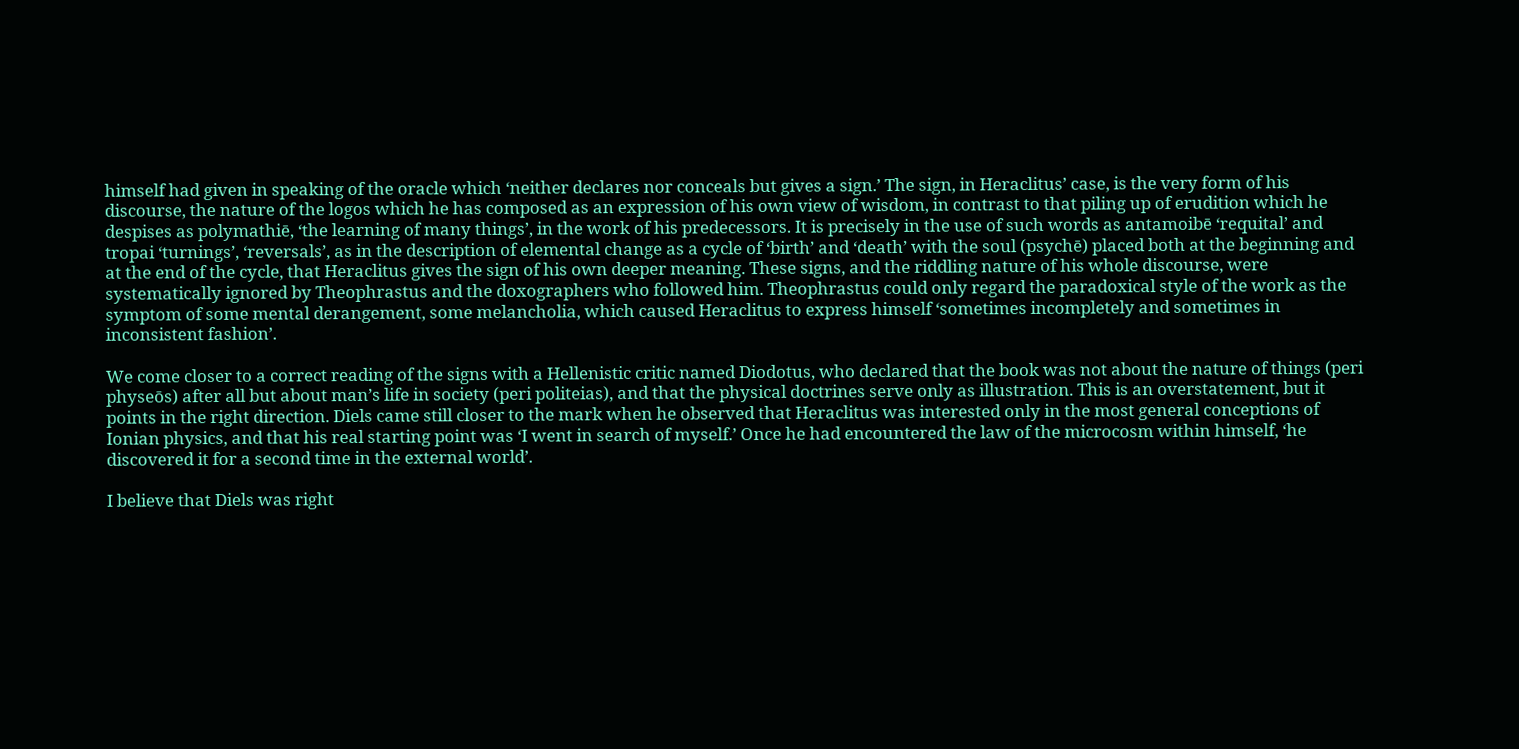himself had given in speaking of the oracle which ‘neither declares nor conceals but gives a sign.’ The sign, in Heraclitus’ case, is the very form of his discourse, the nature of the logos which he has composed as an expression of his own view of wisdom, in contrast to that piling up of erudition which he despises as polymathiē, ‘the learning of many things’, in the work of his predecessors. It is precisely in the use of such words as antamoibē ‘requital’ and tropai ‘turnings’, ‘reversals’, as in the description of elemental change as a cycle of ‘birth’ and ‘death’ with the soul (psychē) placed both at the beginning and at the end of the cycle, that Heraclitus gives the sign of his own deeper meaning. These signs, and the riddling nature of his whole discourse, were systematically ignored by Theophrastus and the doxographers who followed him. Theophrastus could only regard the paradoxical style of the work as the symptom of some mental derangement, some melancholia, which caused Heraclitus to express himself ‘sometimes incompletely and sometimes in inconsistent fashion’.

We come closer to a correct reading of the signs with a Hellenistic critic named Diodotus, who declared that the book was not about the nature of things (peri physeōs) after all but about man’s life in society (peri politeias), and that the physical doctrines serve only as illustration. This is an overstatement, but it points in the right direction. Diels came still closer to the mark when he observed that Heraclitus was interested only in the most general conceptions of Ionian physics, and that his real starting point was ‘I went in search of myself.’ Once he had encountered the law of the microcosm within himself, ‘he discovered it for a second time in the external world’.

I believe that Diels was right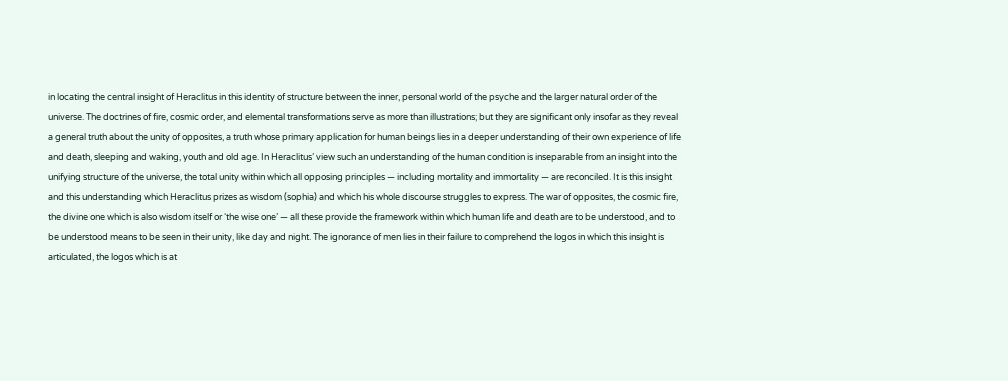in locating the central insight of Heraclitus in this identity of structure between the inner, personal world of the psyche and the larger natural order of the universe. The doctrines of fire, cosmic order, and elemental transformations serve as more than illustrations; but they are significant only insofar as they reveal a general truth about the unity of opposites, a truth whose primary application for human beings lies in a deeper understanding of their own experience of life and death, sleeping and waking, youth and old age. In Heraclitus’ view such an understanding of the human condition is inseparable from an insight into the unifying structure of the universe, the total unity within which all opposing principles — including mortality and immortality — are reconciled. It is this insight and this understanding which Heraclitus prizes as wisdom (sophia) and which his whole discourse struggles to express. The war of opposites, the cosmic fire, the divine one which is also wisdom itself or ‘the wise one’ — all these provide the framework within which human life and death are to be understood, and to be understood means to be seen in their unity, like day and night. The ignorance of men lies in their failure to comprehend the logos in which this insight is articulated, the logos which is at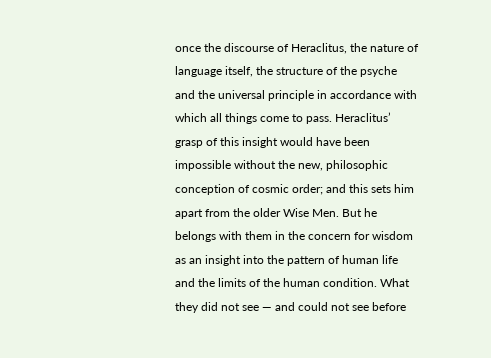once the discourse of Heraclitus, the nature of language itself, the structure of the psyche and the universal principle in accordance with which all things come to pass. Heraclitus’ grasp of this insight would have been impossible without the new, philosophic conception of cosmic order; and this sets him apart from the older Wise Men. But he belongs with them in the concern for wisdom as an insight into the pattern of human life and the limits of the human condition. What they did not see — and could not see before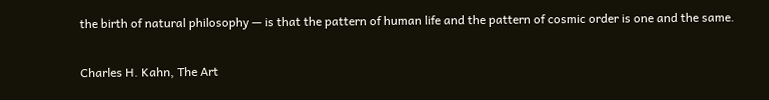the birth of natural philosophy — is that the pattern of human life and the pattern of cosmic order is one and the same.

Charles H. Kahn, The Art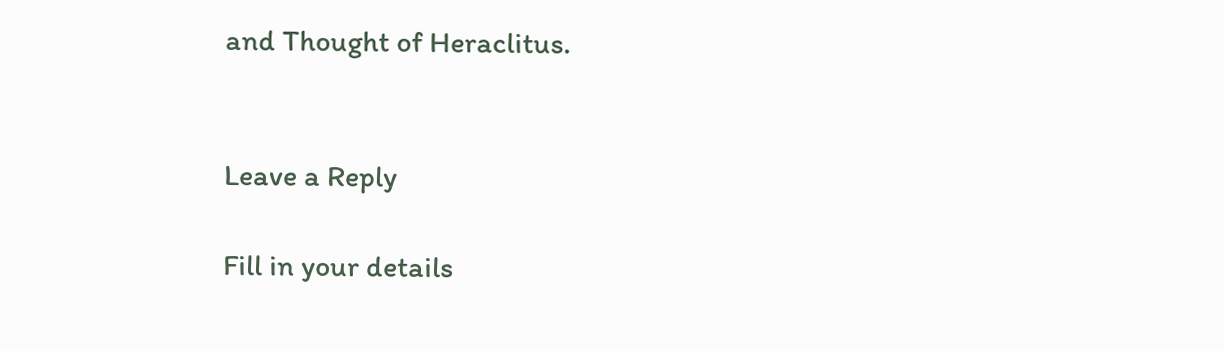and Thought of Heraclitus.


Leave a Reply

Fill in your details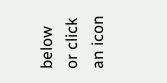below or click an icon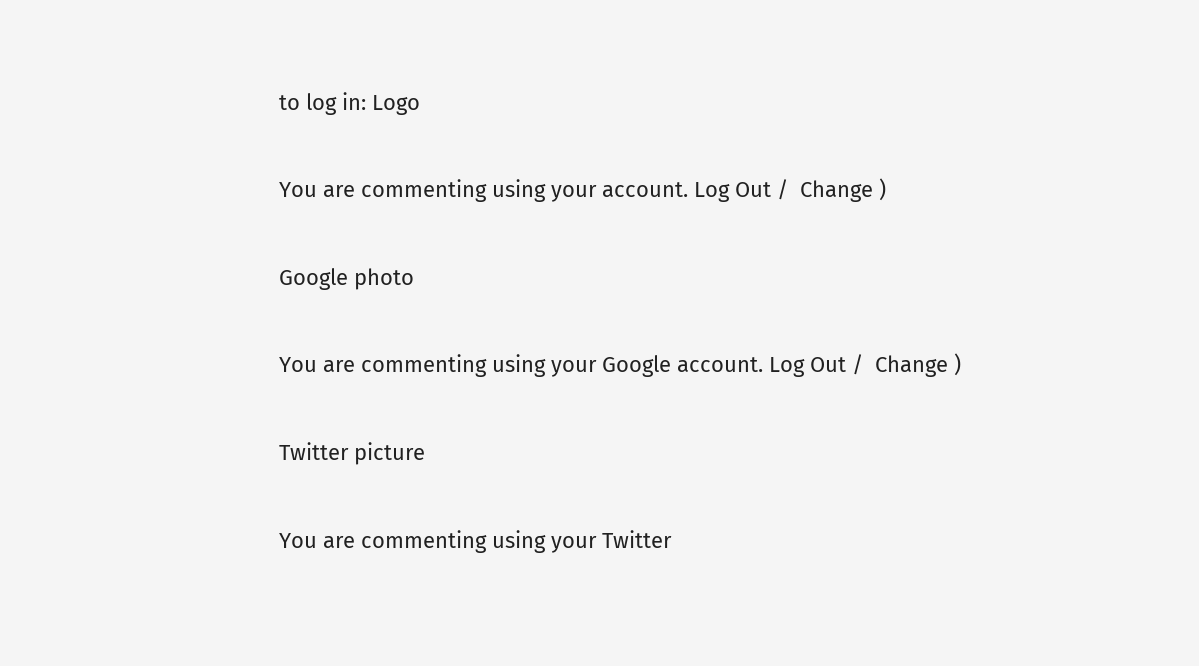to log in: Logo

You are commenting using your account. Log Out /  Change )

Google photo

You are commenting using your Google account. Log Out /  Change )

Twitter picture

You are commenting using your Twitter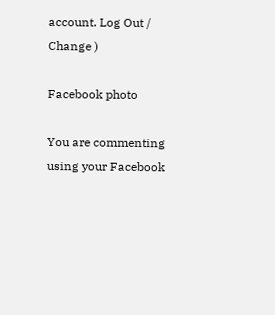account. Log Out /  Change )

Facebook photo

You are commenting using your Facebook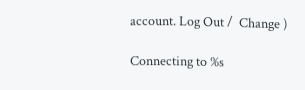account. Log Out /  Change )

Connecting to %s